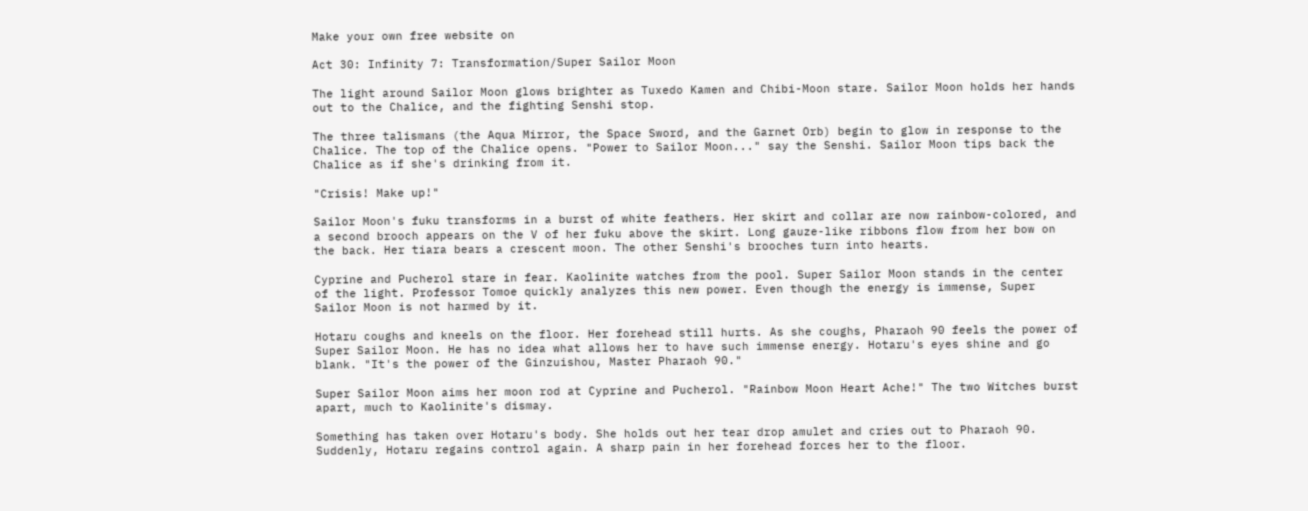Make your own free website on

Act 30: Infinity 7: Transformation/Super Sailor Moon

The light around Sailor Moon glows brighter as Tuxedo Kamen and Chibi-Moon stare. Sailor Moon holds her hands out to the Chalice, and the fighting Senshi stop.

The three talismans (the Aqua Mirror, the Space Sword, and the Garnet Orb) begin to glow in response to the Chalice. The top of the Chalice opens. "Power to Sailor Moon..." say the Senshi. Sailor Moon tips back the Chalice as if she's drinking from it.

"Crisis! Make up!"

Sailor Moon's fuku transforms in a burst of white feathers. Her skirt and collar are now rainbow-colored, and a second brooch appears on the V of her fuku above the skirt. Long gauze-like ribbons flow from her bow on the back. Her tiara bears a crescent moon. The other Senshi's brooches turn into hearts.

Cyprine and Pucherol stare in fear. Kaolinite watches from the pool. Super Sailor Moon stands in the center of the light. Professor Tomoe quickly analyzes this new power. Even though the energy is immense, Super Sailor Moon is not harmed by it.

Hotaru coughs and kneels on the floor. Her forehead still hurts. As she coughs, Pharaoh 90 feels the power of Super Sailor Moon. He has no idea what allows her to have such immense energy. Hotaru's eyes shine and go blank. "It's the power of the Ginzuishou, Master Pharaoh 90."

Super Sailor Moon aims her moon rod at Cyprine and Pucherol. "Rainbow Moon Heart Ache!" The two Witches burst apart, much to Kaolinite's dismay.

Something has taken over Hotaru's body. She holds out her tear drop amulet and cries out to Pharaoh 90. Suddenly, Hotaru regains control again. A sharp pain in her forehead forces her to the floor.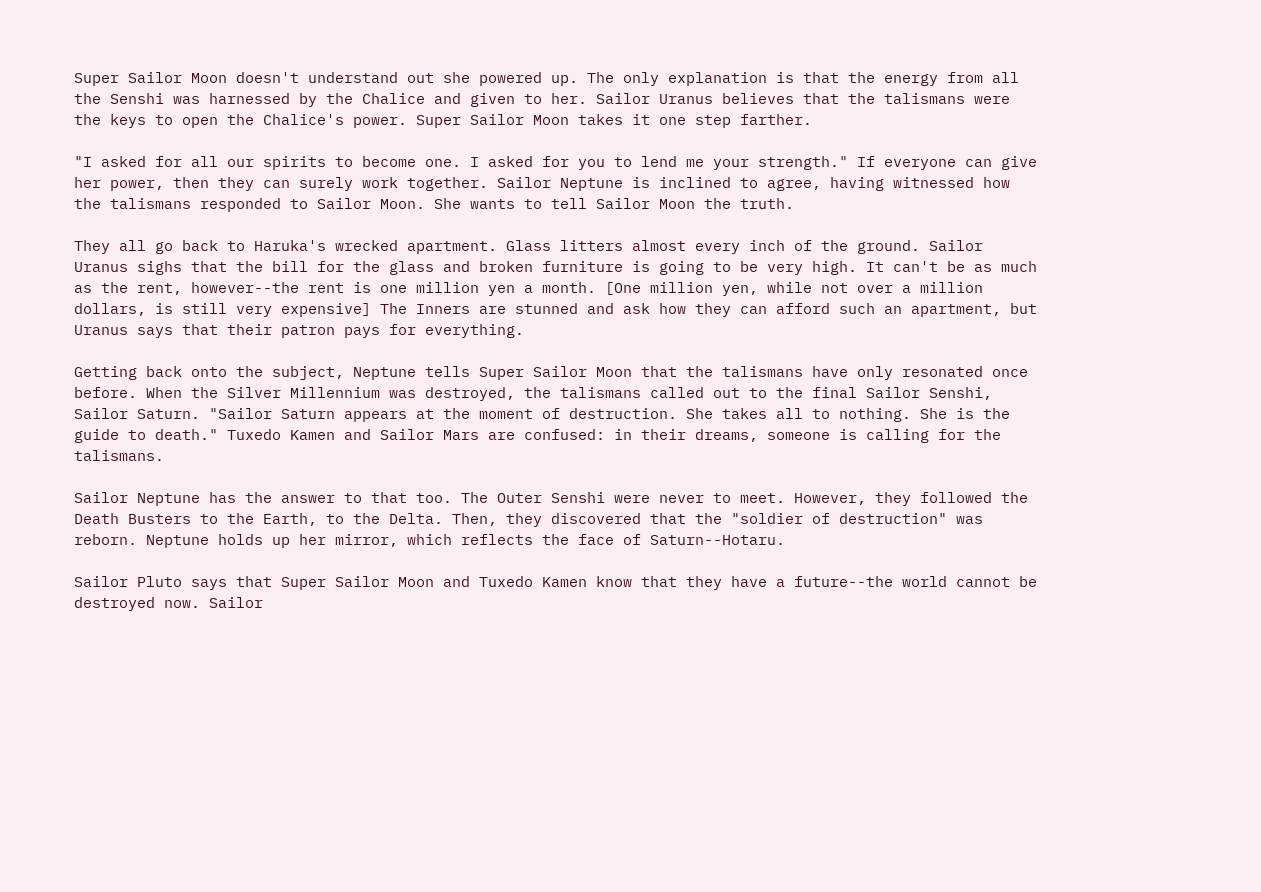Super Sailor Moon doesn't understand out she powered up. The only explanation is that the energy from all the Senshi was harnessed by the Chalice and given to her. Sailor Uranus believes that the talismans were the keys to open the Chalice's power. Super Sailor Moon takes it one step farther.

"I asked for all our spirits to become one. I asked for you to lend me your strength." If everyone can give her power, then they can surely work together. Sailor Neptune is inclined to agree, having witnessed how the talismans responded to Sailor Moon. She wants to tell Sailor Moon the truth.

They all go back to Haruka's wrecked apartment. Glass litters almost every inch of the ground. Sailor Uranus sighs that the bill for the glass and broken furniture is going to be very high. It can't be as much as the rent, however--the rent is one million yen a month. [One million yen, while not over a million dollars, is still very expensive] The Inners are stunned and ask how they can afford such an apartment, but Uranus says that their patron pays for everything.

Getting back onto the subject, Neptune tells Super Sailor Moon that the talismans have only resonated once before. When the Silver Millennium was destroyed, the talismans called out to the final Sailor Senshi, Sailor Saturn. "Sailor Saturn appears at the moment of destruction. She takes all to nothing. She is the guide to death." Tuxedo Kamen and Sailor Mars are confused: in their dreams, someone is calling for the talismans.

Sailor Neptune has the answer to that too. The Outer Senshi were never to meet. However, they followed the Death Busters to the Earth, to the Delta. Then, they discovered that the "soldier of destruction" was reborn. Neptune holds up her mirror, which reflects the face of Saturn--Hotaru.

Sailor Pluto says that Super Sailor Moon and Tuxedo Kamen know that they have a future--the world cannot be destroyed now. Sailor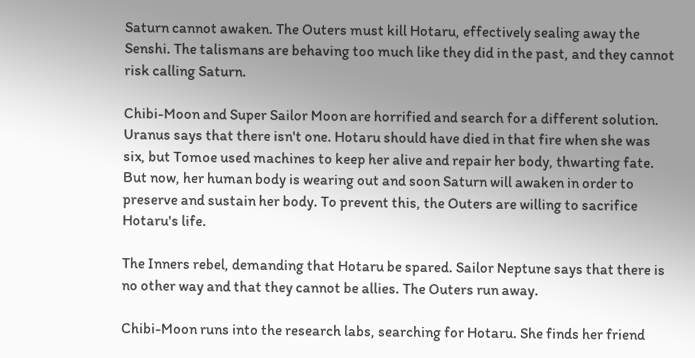Saturn cannot awaken. The Outers must kill Hotaru, effectively sealing away the Senshi. The talismans are behaving too much like they did in the past, and they cannot risk calling Saturn.

Chibi-Moon and Super Sailor Moon are horrified and search for a different solution. Uranus says that there isn't one. Hotaru should have died in that fire when she was six, but Tomoe used machines to keep her alive and repair her body, thwarting fate. But now, her human body is wearing out and soon Saturn will awaken in order to preserve and sustain her body. To prevent this, the Outers are willing to sacrifice Hotaru's life.

The Inners rebel, demanding that Hotaru be spared. Sailor Neptune says that there is no other way and that they cannot be allies. The Outers run away.

Chibi-Moon runs into the research labs, searching for Hotaru. She finds her friend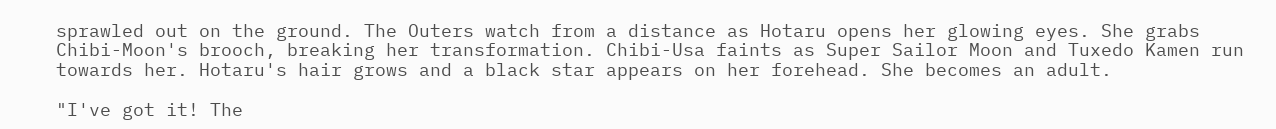sprawled out on the ground. The Outers watch from a distance as Hotaru opens her glowing eyes. She grabs Chibi-Moon's brooch, breaking her transformation. Chibi-Usa faints as Super Sailor Moon and Tuxedo Kamen run towards her. Hotaru's hair grows and a black star appears on her forehead. She becomes an adult.

"I've got it! The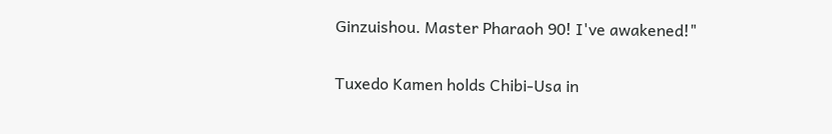Ginzuishou. Master Pharaoh 90! I've awakened!"

Tuxedo Kamen holds Chibi-Usa in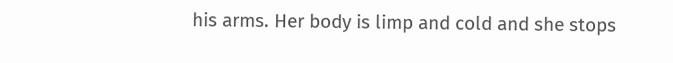his arms. Her body is limp and cold and she stops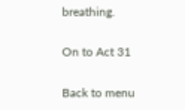breathing.

On to Act 31

Back to menu